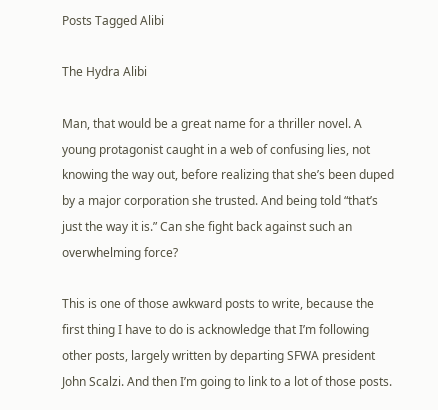Posts Tagged Alibi

The Hydra Alibi

Man, that would be a great name for a thriller novel. A young protagonist caught in a web of confusing lies, not knowing the way out, before realizing that she’s been duped by a major corporation she trusted. And being told “that’s just the way it is.” Can she fight back against such an overwhelming force?

This is one of those awkward posts to write, because the first thing I have to do is acknowledge that I’m following other posts, largely written by departing SFWA president John Scalzi. And then I’m going to link to a lot of those posts.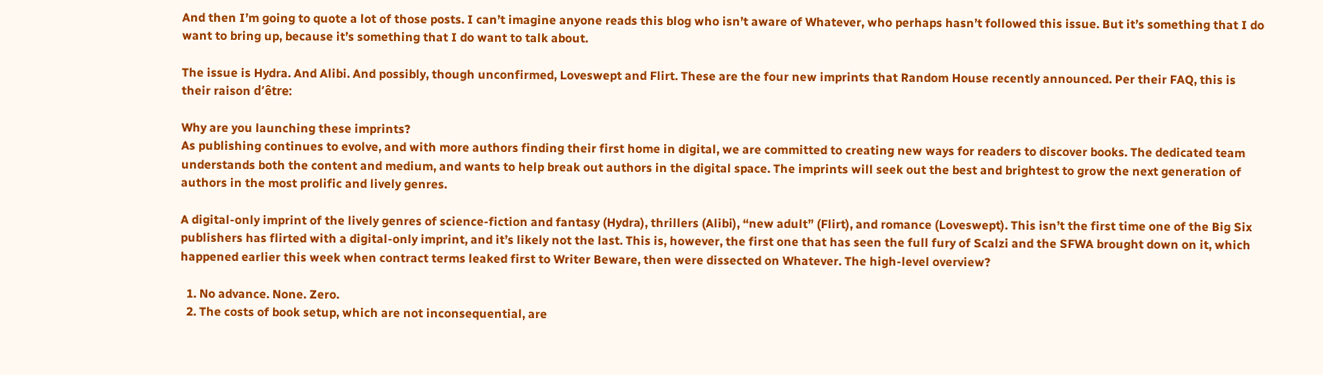And then I’m going to quote a lot of those posts. I can’t imagine anyone reads this blog who isn’t aware of Whatever, who perhaps hasn’t followed this issue. But it’s something that I do want to bring up, because it’s something that I do want to talk about.

The issue is Hydra. And Alibi. And possibly, though unconfirmed, Loveswept and Flirt. These are the four new imprints that Random House recently announced. Per their FAQ, this is their raison d’être:

Why are you launching these imprints?
As publishing continues to evolve, and with more authors finding their first home in digital, we are committed to creating new ways for readers to discover books. The dedicated team understands both the content and medium, and wants to help break out authors in the digital space. The imprints will seek out the best and brightest to grow the next generation of authors in the most prolific and lively genres.

A digital-only imprint of the lively genres of science-fiction and fantasy (Hydra), thrillers (Alibi), “new adult” (Flirt), and romance (Loveswept). This isn’t the first time one of the Big Six publishers has flirted with a digital-only imprint, and it’s likely not the last. This is, however, the first one that has seen the full fury of Scalzi and the SFWA brought down on it, which happened earlier this week when contract terms leaked first to Writer Beware, then were dissected on Whatever. The high-level overview?

  1. No advance. None. Zero.
  2. The costs of book setup, which are not inconsequential, are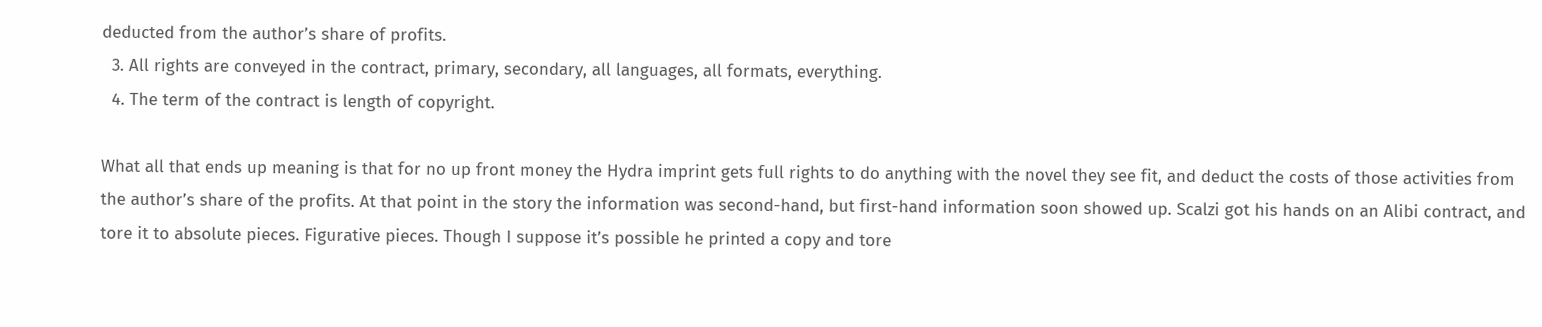deducted from the author’s share of profits.
  3. All rights are conveyed in the contract, primary, secondary, all languages, all formats, everything.
  4. The term of the contract is length of copyright.

What all that ends up meaning is that for no up front money the Hydra imprint gets full rights to do anything with the novel they see fit, and deduct the costs of those activities from the author’s share of the profits. At that point in the story the information was second-hand, but first-hand information soon showed up. Scalzi got his hands on an Alibi contract, and tore it to absolute pieces. Figurative pieces. Though I suppose it’s possible he printed a copy and tore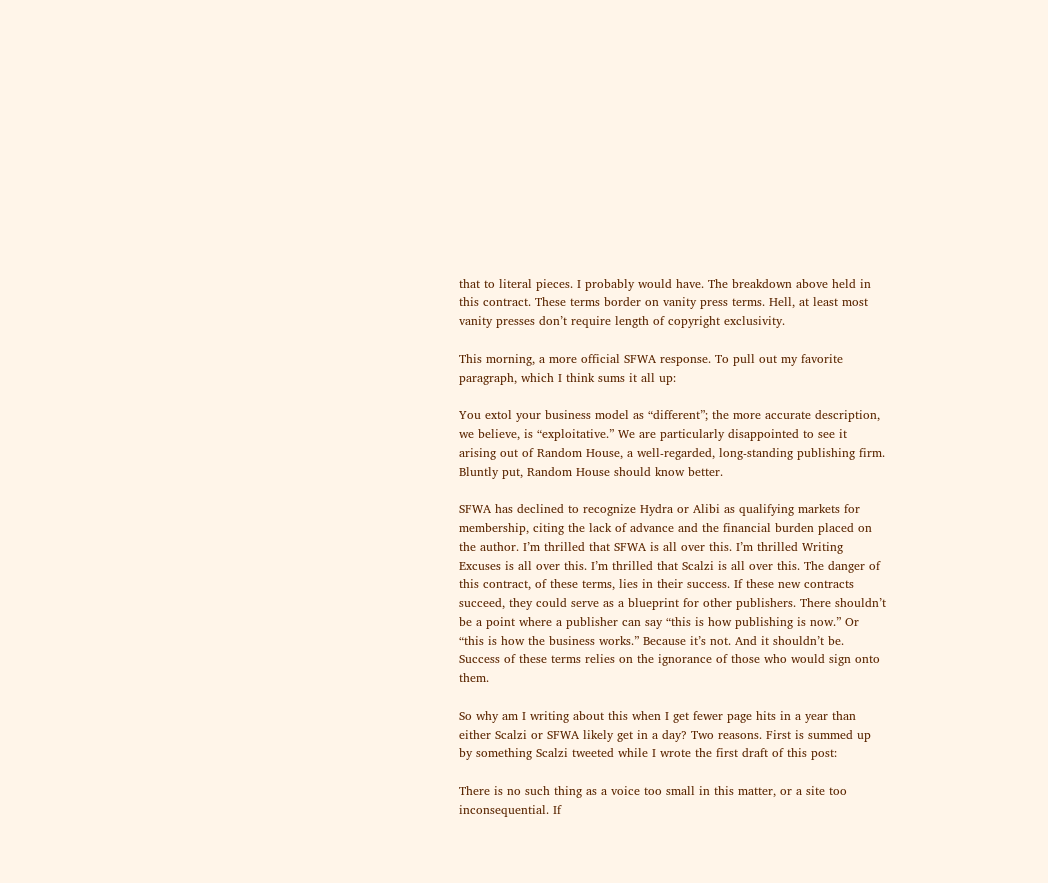that to literal pieces. I probably would have. The breakdown above held in this contract. These terms border on vanity press terms. Hell, at least most vanity presses don’t require length of copyright exclusivity.

This morning, a more official SFWA response. To pull out my favorite paragraph, which I think sums it all up:

You extol your business model as “different”; the more accurate description, we believe, is “exploitative.” We are particularly disappointed to see it arising out of Random House, a well-regarded, long-standing publishing firm. Bluntly put, Random House should know better.

SFWA has declined to recognize Hydra or Alibi as qualifying markets for membership, citing the lack of advance and the financial burden placed on the author. I’m thrilled that SFWA is all over this. I’m thrilled Writing Excuses is all over this. I’m thrilled that Scalzi is all over this. The danger of this contract, of these terms, lies in their success. If these new contracts succeed, they could serve as a blueprint for other publishers. There shouldn’t be a point where a publisher can say “this is how publishing is now.” Or “this is how the business works.” Because it’s not. And it shouldn’t be. Success of these terms relies on the ignorance of those who would sign onto them.

So why am I writing about this when I get fewer page hits in a year than either Scalzi or SFWA likely get in a day? Two reasons. First is summed up by something Scalzi tweeted while I wrote the first draft of this post:

There is no such thing as a voice too small in this matter, or a site too inconsequential. If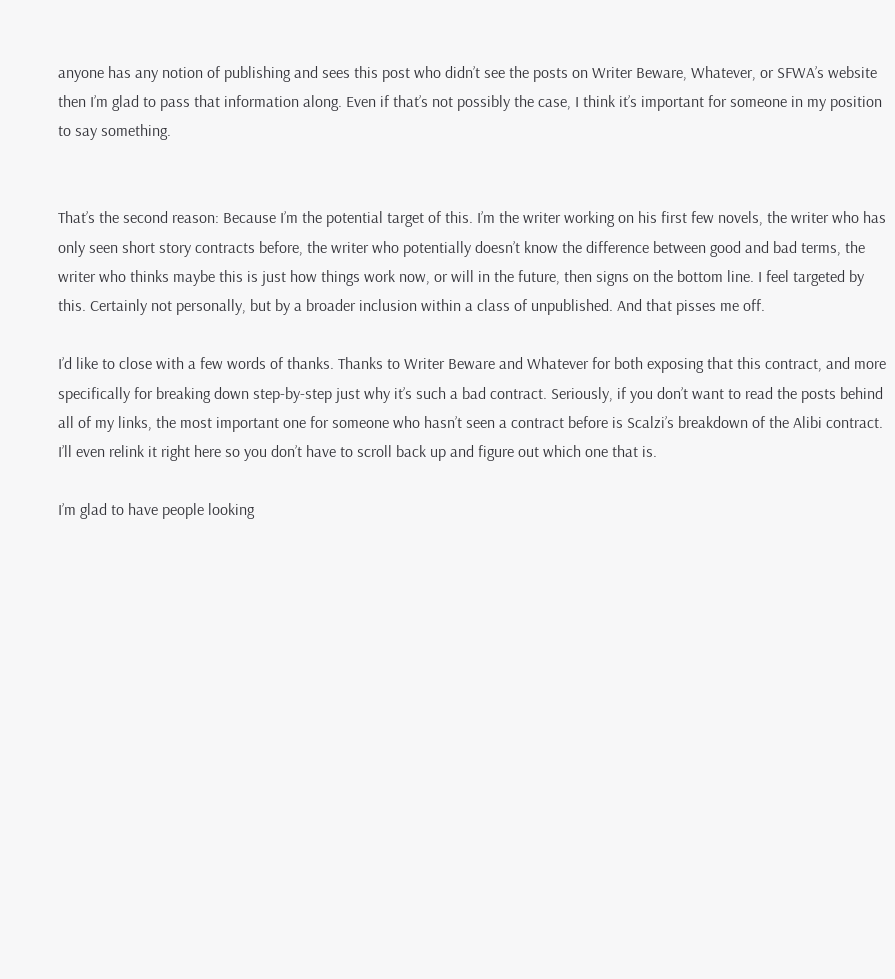anyone has any notion of publishing and sees this post who didn’t see the posts on Writer Beware, Whatever, or SFWA’s website then I’m glad to pass that information along. Even if that’s not possibly the case, I think it’s important for someone in my position to say something.


That’s the second reason: Because I’m the potential target of this. I’m the writer working on his first few novels, the writer who has only seen short story contracts before, the writer who potentially doesn’t know the difference between good and bad terms, the writer who thinks maybe this is just how things work now, or will in the future, then signs on the bottom line. I feel targeted by this. Certainly not personally, but by a broader inclusion within a class of unpublished. And that pisses me off.

I’d like to close with a few words of thanks. Thanks to Writer Beware and Whatever for both exposing that this contract, and more specifically for breaking down step-by-step just why it’s such a bad contract. Seriously, if you don’t want to read the posts behind all of my links, the most important one for someone who hasn’t seen a contract before is Scalzi’s breakdown of the Alibi contract. I’ll even relink it right here so you don’t have to scroll back up and figure out which one that is.

I’m glad to have people looking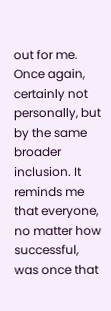out for me. Once again, certainly not personally, but by the same broader inclusion. It reminds me that everyone, no matter how successful, was once that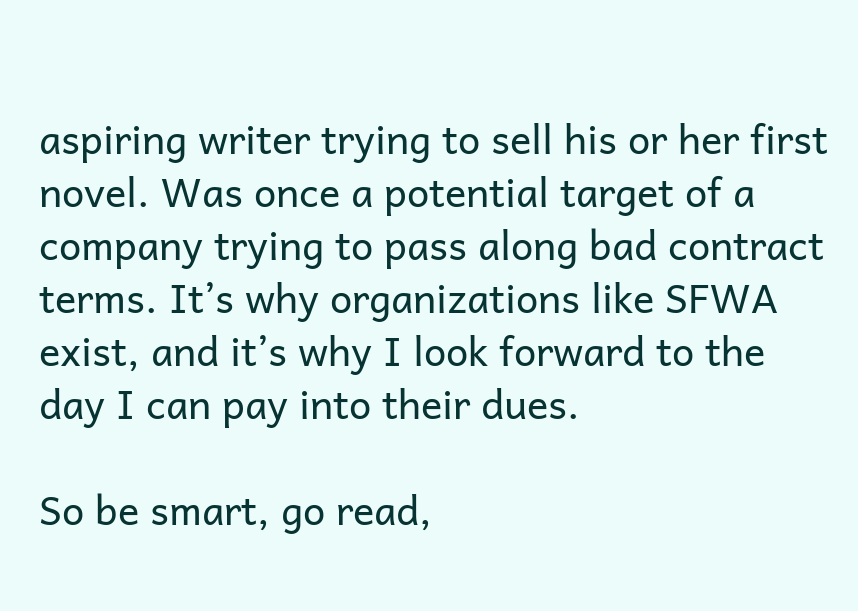aspiring writer trying to sell his or her first novel. Was once a potential target of a company trying to pass along bad contract terms. It’s why organizations like SFWA exist, and it’s why I look forward to the day I can pay into their dues.

So be smart, go read,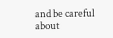and be careful about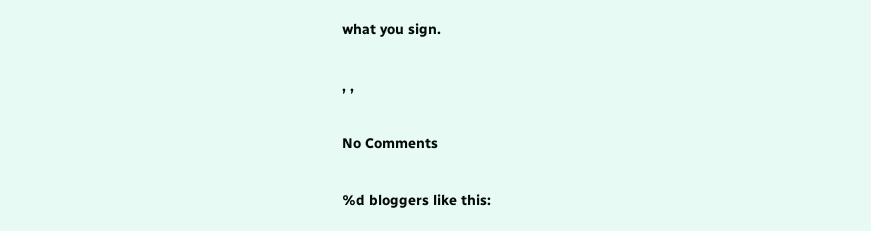what you sign.

, ,

No Comments

%d bloggers like this: